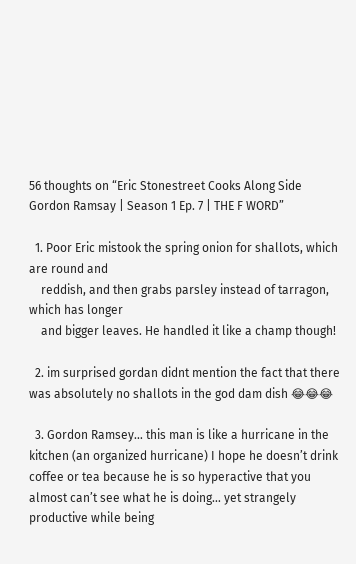56 thoughts on “Eric Stonestreet Cooks Along Side Gordon Ramsay | Season 1 Ep. 7 | THE F WORD”

  1. Poor Eric mistook the spring onion for shallots, which are round and
    reddish, and then grabs parsley instead of tarragon, which has longer
    and bigger leaves. He handled it like a champ though!

  2. im surprised gordan didnt mention the fact that there was absolutely no shallots in the god dam dish 😂😂😂

  3. Gordon Ramsey… this man is like a hurricane in the kitchen (an organized hurricane) I hope he doesn’t drink coffee or tea because he is so hyperactive that you almost can’t see what he is doing… yet strangely productive while being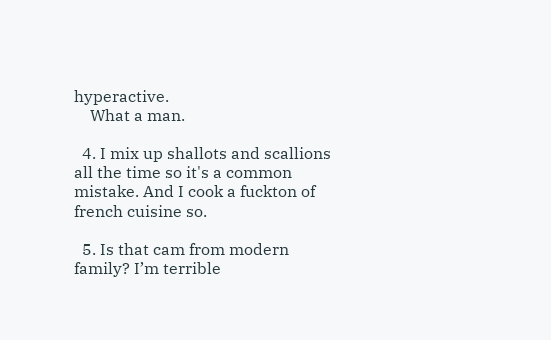hyperactive.
    What a man.

  4. I mix up shallots and scallions all the time so it's a common mistake. And I cook a fuckton of french cuisine so.

  5. Is that cam from modern family? I’m terrible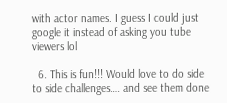with actor names. I guess I could just google it instead of asking you tube viewers lol

  6. This is fun!!! Would love to do side to side challenges…. and see them done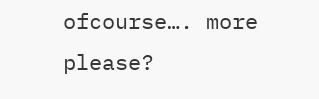ofcourse…. more please?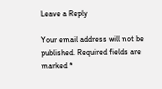Leave a Reply

Your email address will not be published. Required fields are marked *